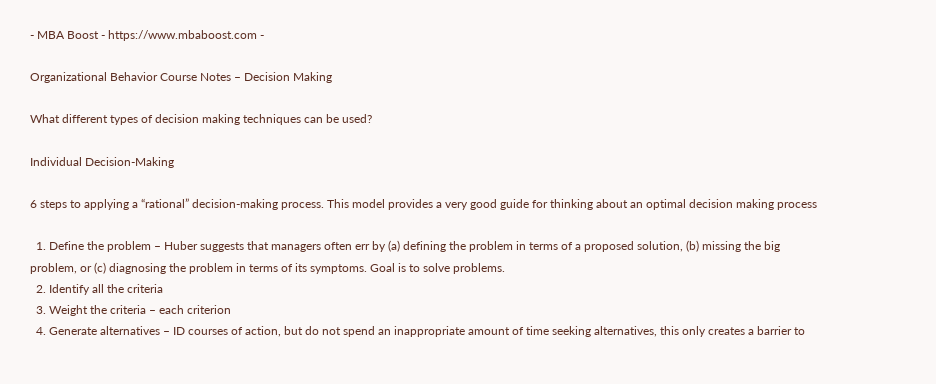- MBA Boost - https://www.mbaboost.com -

Organizational Behavior Course Notes – Decision Making

What different types of decision making techniques can be used?

Individual Decision-Making

6 steps to applying a “rational” decision-making process. This model provides a very good guide for thinking about an optimal decision making process

  1. Define the problem – Huber suggests that managers often err by (a) defining the problem in terms of a proposed solution, (b) missing the big problem, or (c) diagnosing the problem in terms of its symptoms. Goal is to solve problems.
  2. Identify all the criteria
  3. Weight the criteria – each criterion
  4. Generate alternatives – ID courses of action, but do not spend an inappropriate amount of time seeking alternatives, this only creates a barrier to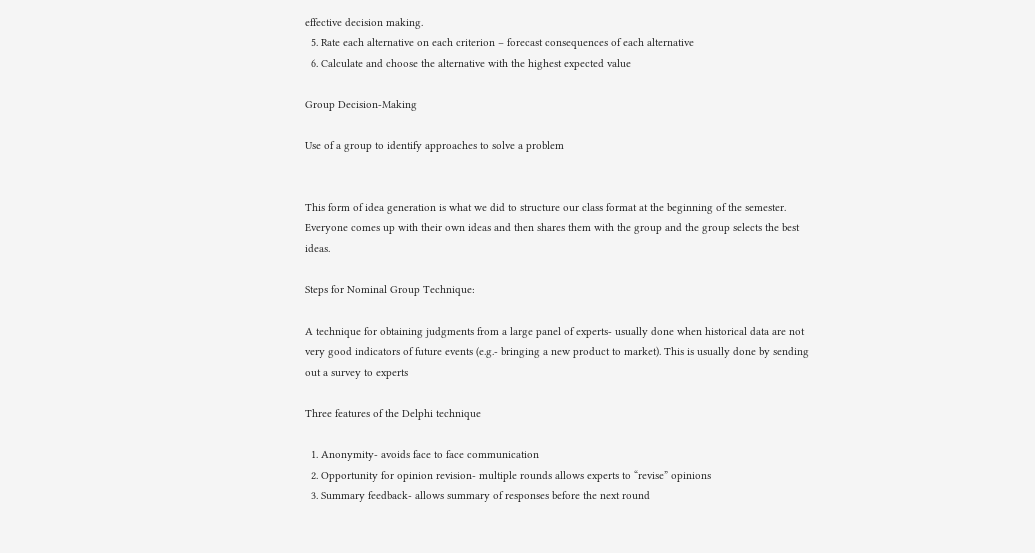effective decision making.
  5. Rate each alternative on each criterion – forecast consequences of each alternative
  6. Calculate and choose the alternative with the highest expected value

Group Decision-Making

Use of a group to identify approaches to solve a problem


This form of idea generation is what we did to structure our class format at the beginning of the semester. Everyone comes up with their own ideas and then shares them with the group and the group selects the best ideas.

Steps for Nominal Group Technique:

A technique for obtaining judgments from a large panel of experts- usually done when historical data are not very good indicators of future events (e.g.- bringing a new product to market). This is usually done by sending out a survey to experts

Three features of the Delphi technique

  1. Anonymity- avoids face to face communication
  2. Opportunity for opinion revision- multiple rounds allows experts to “revise” opinions
  3. Summary feedback- allows summary of responses before the next round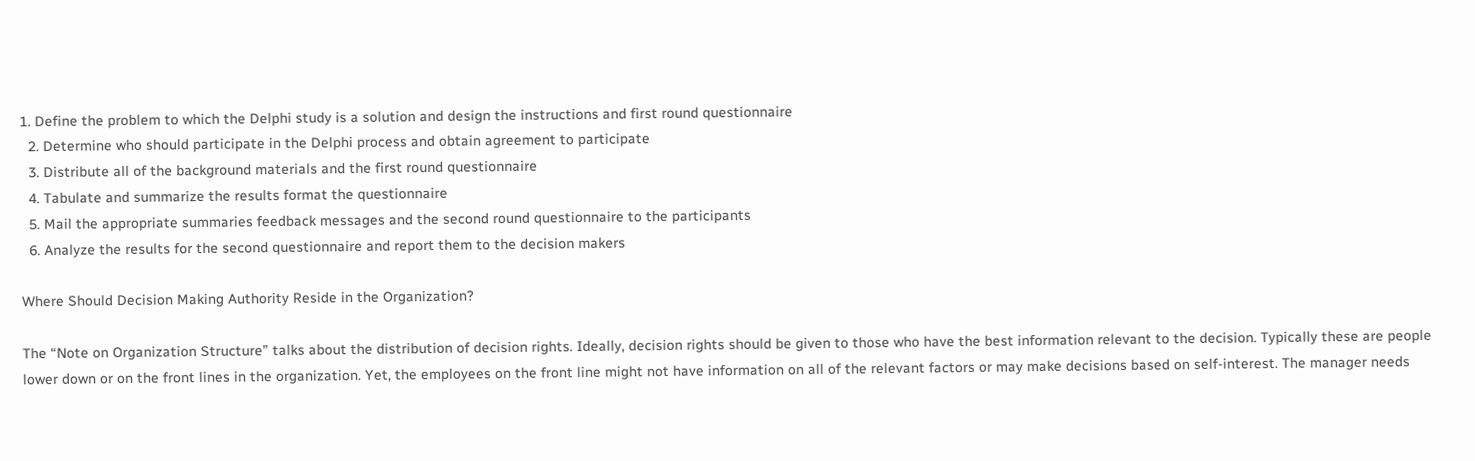1. Define the problem to which the Delphi study is a solution and design the instructions and first round questionnaire
  2. Determine who should participate in the Delphi process and obtain agreement to participate
  3. Distribute all of the background materials and the first round questionnaire
  4. Tabulate and summarize the results format the questionnaire
  5. Mail the appropriate summaries feedback messages and the second round questionnaire to the participants
  6. Analyze the results for the second questionnaire and report them to the decision makers

Where Should Decision Making Authority Reside in the Organization?

The “Note on Organization Structure” talks about the distribution of decision rights. Ideally, decision rights should be given to those who have the best information relevant to the decision. Typically these are people lower down or on the front lines in the organization. Yet, the employees on the front line might not have information on all of the relevant factors or may make decisions based on self-interest. The manager needs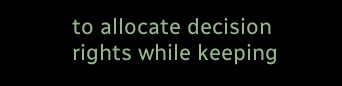to allocate decision rights while keeping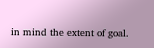in mind the extent of goal.